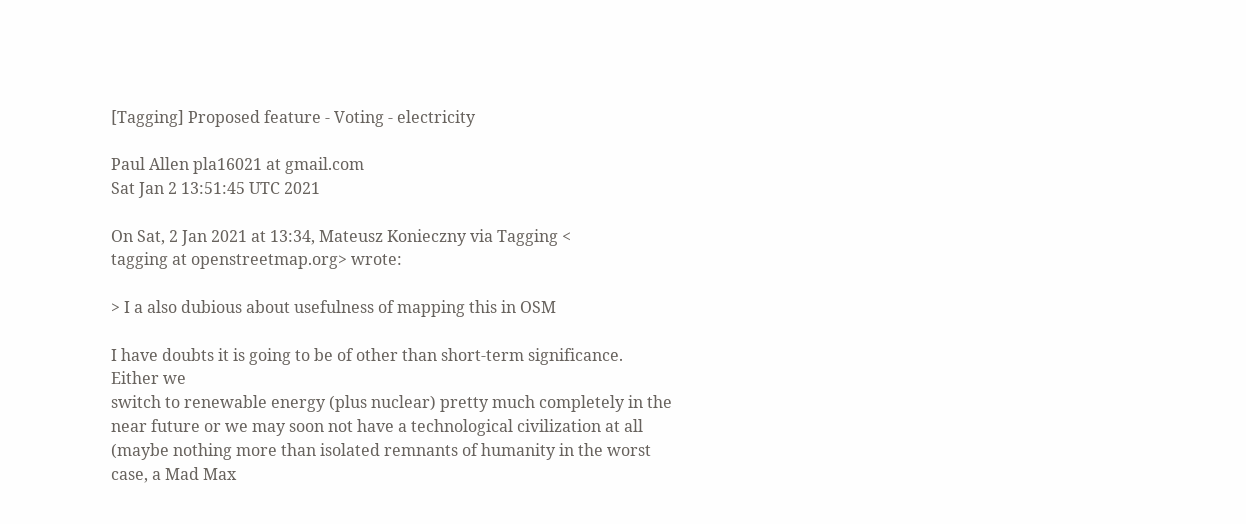[Tagging] Proposed feature - Voting - electricity

Paul Allen pla16021 at gmail.com
Sat Jan 2 13:51:45 UTC 2021

On Sat, 2 Jan 2021 at 13:34, Mateusz Konieczny via Tagging <
tagging at openstreetmap.org> wrote:

> I a also dubious about usefulness of mapping this in OSM

I have doubts it is going to be of other than short-term significance.
Either we
switch to renewable energy (plus nuclear) pretty much completely in the
near future or we may soon not have a technological civilization at all
(maybe nothing more than isolated remnants of humanity in the worst
case, a Mad Max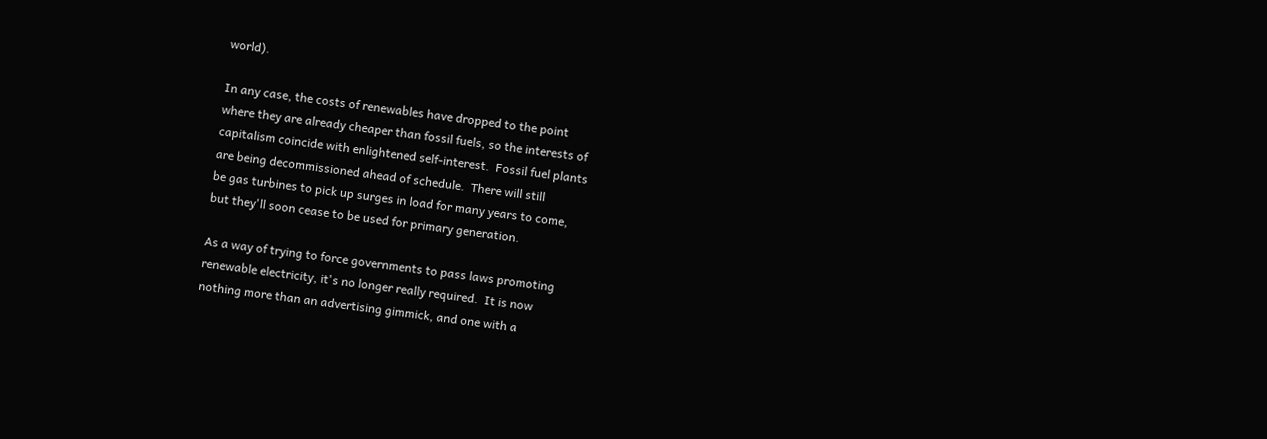world).

In any case, the costs of renewables have dropped to the point
where they are already cheaper than fossil fuels, so the interests of
capitalism coincide with enlightened self-interest.  Fossil fuel plants
are being decommissioned ahead of schedule.  There will still
be gas turbines to pick up surges in load for many years to come,
but they'll soon cease to be used for primary generation.

As a way of trying to force governments to pass laws promoting
renewable electricity, it's no longer really required.  It is now
nothing more than an advertising gimmick, and one with a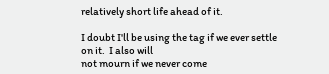relatively short life ahead of it.

I doubt I'll be using the tag if we ever settle on it.  I also will
not mourn if we never come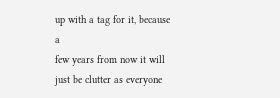up with a tag for it, because a
few years from now it will just be clutter as everyone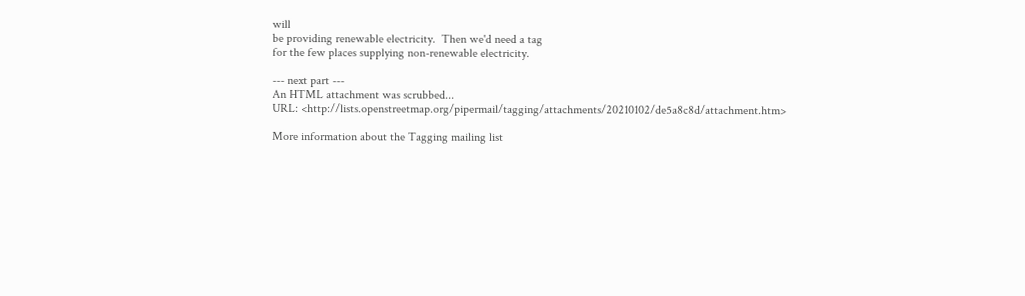will
be providing renewable electricity.  Then we'd need a tag
for the few places supplying non-renewable electricity.

--- next part ---
An HTML attachment was scrubbed...
URL: <http://lists.openstreetmap.org/pipermail/tagging/attachments/20210102/de5a8c8d/attachment.htm>

More information about the Tagging mailing list